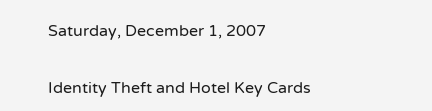Saturday, December 1, 2007

Identity Theft and Hotel Key Cards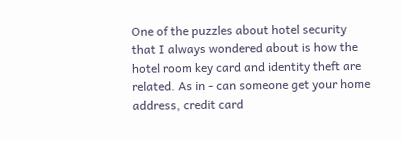One of the puzzles about hotel security that I always wondered about is how the hotel room key card and identity theft are related. As in - can someone get your home address, credit card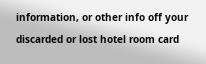information, or other info off your discarded or lost hotel room card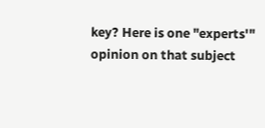key? Here is one "experts'" opinion on that subject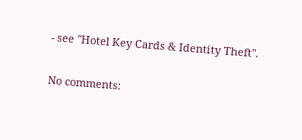- see "Hotel Key Cards & Identity Theft".

No comments: